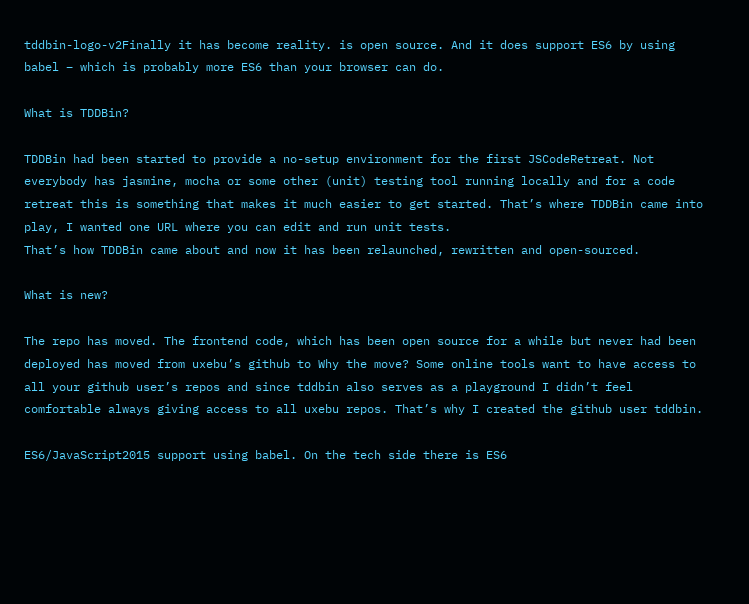tddbin-logo-v2Finally it has become reality. is open source. And it does support ES6 by using babel – which is probably more ES6 than your browser can do.

What is TDDBin?

TDDBin had been started to provide a no-setup environment for the first JSCodeRetreat. Not everybody has jasmine, mocha or some other (unit) testing tool running locally and for a code retreat this is something that makes it much easier to get started. That’s where TDDBin came into play, I wanted one URL where you can edit and run unit tests.
That’s how TDDBin came about and now it has been relaunched, rewritten and open-sourced.

What is new?

The repo has moved. The frontend code, which has been open source for a while but never had been deployed has moved from uxebu’s github to Why the move? Some online tools want to have access to all your github user’s repos and since tddbin also serves as a playground I didn’t feel comfortable always giving access to all uxebu repos. That’s why I created the github user tddbin.

ES6/JavaScript2015 support using babel. On the tech side there is ES6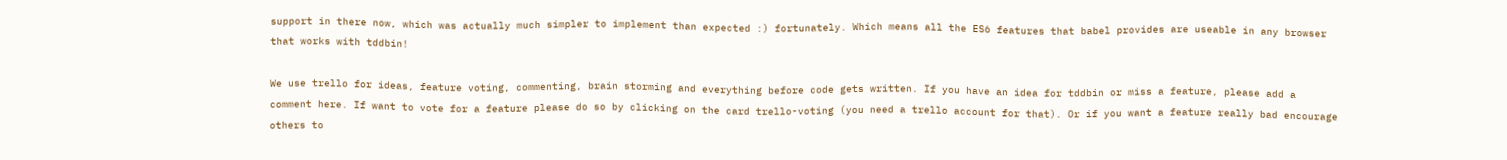support in there now, which was actually much simpler to implement than expected :) fortunately. Which means all the ES6 features that babel provides are useable in any browser that works with tddbin!

We use trello for ideas, feature voting, commenting, brain storming and everything before code gets written. If you have an idea for tddbin or miss a feature, please add a comment here. If want to vote for a feature please do so by clicking on the card trello-voting (you need a trello account for that). Or if you want a feature really bad encourage others to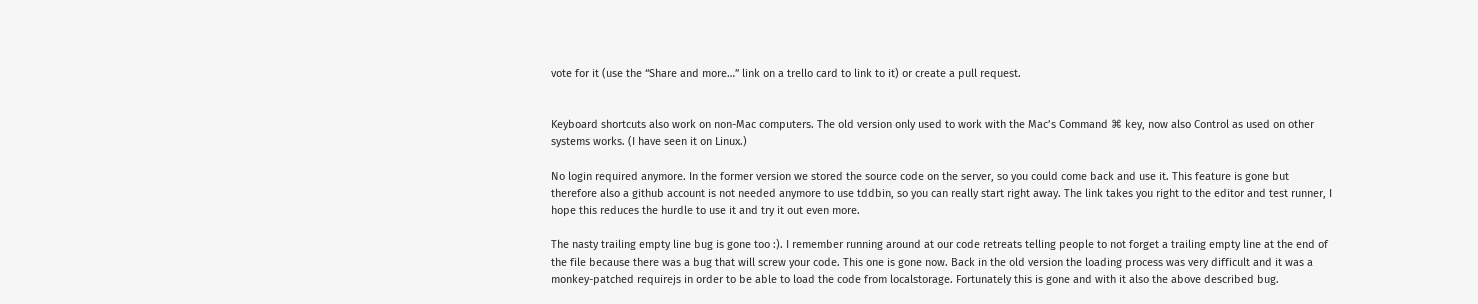vote for it (use the “Share and more…” link on a trello card to link to it) or create a pull request.


Keyboard shortcuts also work on non-Mac computers. The old version only used to work with the Mac’s Command ⌘ key, now also Control as used on other systems works. (I have seen it on Linux.)

No login required anymore. In the former version we stored the source code on the server, so you could come back and use it. This feature is gone but therefore also a github account is not needed anymore to use tddbin, so you can really start right away. The link takes you right to the editor and test runner, I hope this reduces the hurdle to use it and try it out even more.

The nasty trailing empty line bug is gone too :). I remember running around at our code retreats telling people to not forget a trailing empty line at the end of the file because there was a bug that will screw your code. This one is gone now. Back in the old version the loading process was very difficult and it was a monkey-patched requirejs in order to be able to load the code from localstorage. Fortunately this is gone and with it also the above described bug.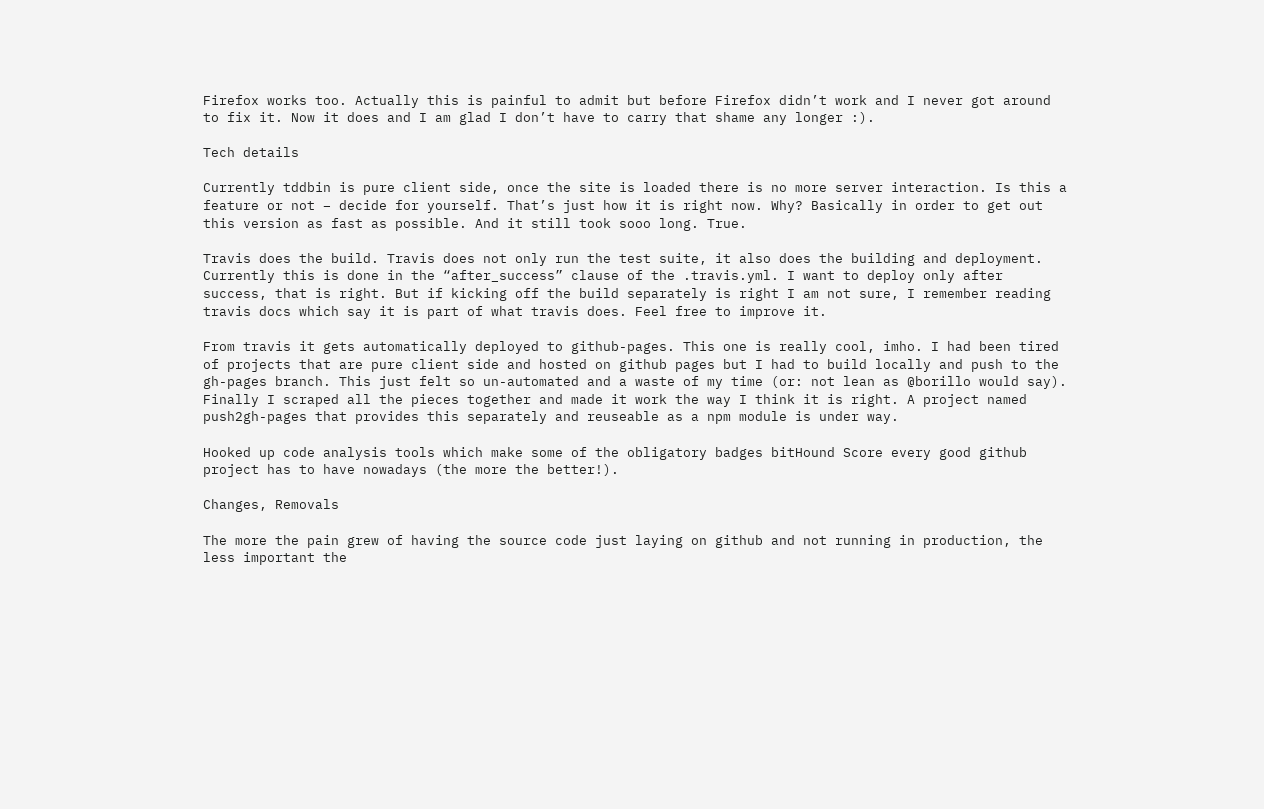Firefox works too. Actually this is painful to admit but before Firefox didn’t work and I never got around to fix it. Now it does and I am glad I don’t have to carry that shame any longer :).

Tech details

Currently tddbin is pure client side, once the site is loaded there is no more server interaction. Is this a feature or not – decide for yourself. That’s just how it is right now. Why? Basically in order to get out this version as fast as possible. And it still took sooo long. True.

Travis does the build. Travis does not only run the test suite, it also does the building and deployment. Currently this is done in the “after_success” clause of the .travis.yml. I want to deploy only after success, that is right. But if kicking off the build separately is right I am not sure, I remember reading travis docs which say it is part of what travis does. Feel free to improve it.

From travis it gets automatically deployed to github-pages. This one is really cool, imho. I had been tired of projects that are pure client side and hosted on github pages but I had to build locally and push to the gh-pages branch. This just felt so un-automated and a waste of my time (or: not lean as @borillo would say). Finally I scraped all the pieces together and made it work the way I think it is right. A project named push2gh-pages that provides this separately and reuseable as a npm module is under way.

Hooked up code analysis tools which make some of the obligatory badges bitHound Score every good github project has to have nowadays (the more the better!).

Changes, Removals

The more the pain grew of having the source code just laying on github and not running in production, the less important the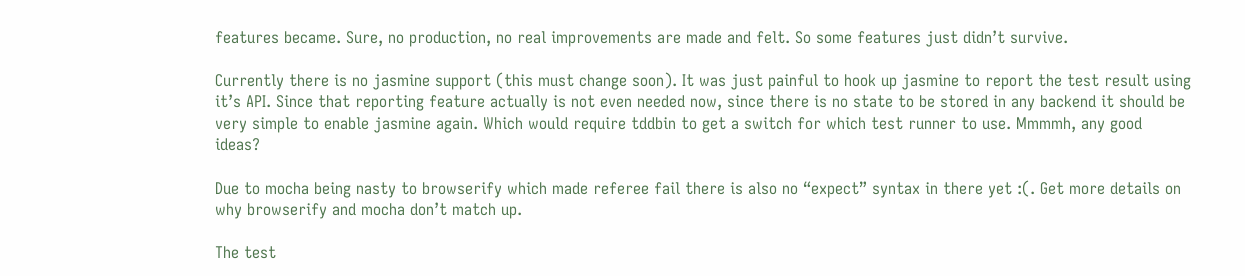features became. Sure, no production, no real improvements are made and felt. So some features just didn’t survive.

Currently there is no jasmine support (this must change soon). It was just painful to hook up jasmine to report the test result using it’s API. Since that reporting feature actually is not even needed now, since there is no state to be stored in any backend it should be very simple to enable jasmine again. Which would require tddbin to get a switch for which test runner to use. Mmmmh, any good ideas?

Due to mocha being nasty to browserify which made referee fail there is also no “expect” syntax in there yet :(. Get more details on why browserify and mocha don’t match up.

The test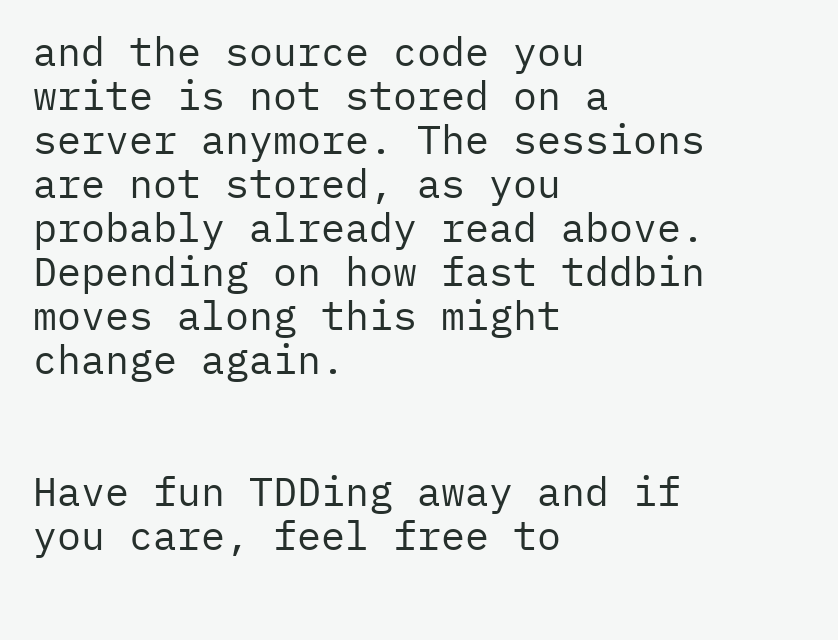and the source code you write is not stored on a server anymore. The sessions are not stored, as you probably already read above. Depending on how fast tddbin moves along this might change again.


Have fun TDDing away and if you care, feel free to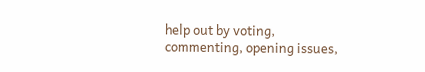help out by voting, commenting, opening issues,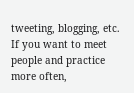tweeting, blogging, etc. If you want to meet people and practice more often,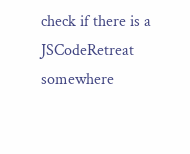check if there is a JSCodeRetreat somewhere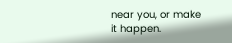near you, or make it happen.